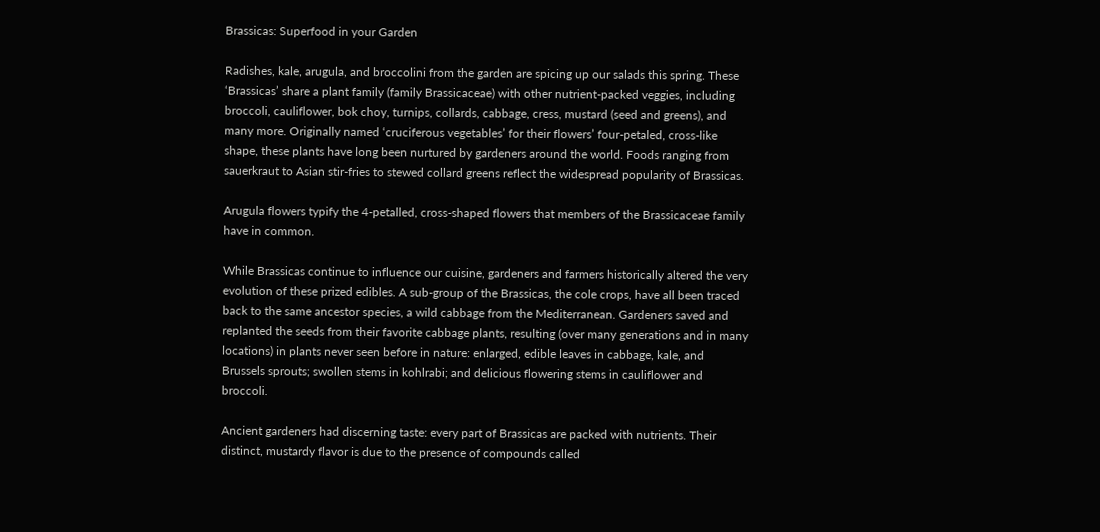Brassicas: Superfood in your Garden

Radishes, kale, arugula, and broccolini from the garden are spicing up our salads this spring. These ‘Brassicas’ share a plant family (family Brassicaceae) with other nutrient-packed veggies, including broccoli, cauliflower, bok choy, turnips, collards, cabbage, cress, mustard (seed and greens), and many more. Originally named ‘cruciferous vegetables’ for their flowers’ four-petaled, cross-like shape, these plants have long been nurtured by gardeners around the world. Foods ranging from sauerkraut to Asian stir-fries to stewed collard greens reflect the widespread popularity of Brassicas.

Arugula flowers typify the 4-petalled, cross-shaped flowers that members of the Brassicaceae family have in common.

While Brassicas continue to influence our cuisine, gardeners and farmers historically altered the very evolution of these prized edibles. A sub-group of the Brassicas, the cole crops, have all been traced back to the same ancestor species, a wild cabbage from the Mediterranean. Gardeners saved and replanted the seeds from their favorite cabbage plants, resulting (over many generations and in many locations) in plants never seen before in nature: enlarged, edible leaves in cabbage, kale, and Brussels sprouts; swollen stems in kohlrabi; and delicious flowering stems in cauliflower and broccoli.

Ancient gardeners had discerning taste: every part of Brassicas are packed with nutrients. Their distinct, mustardy flavor is due to the presence of compounds called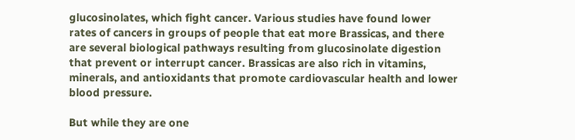glucosinolates, which fight cancer. Various studies have found lower rates of cancers in groups of people that eat more Brassicas, and there are several biological pathways resulting from glucosinolate digestion that prevent or interrupt cancer. Brassicas are also rich in vitamins, minerals, and antioxidants that promote cardiovascular health and lower blood pressure.

But while they are one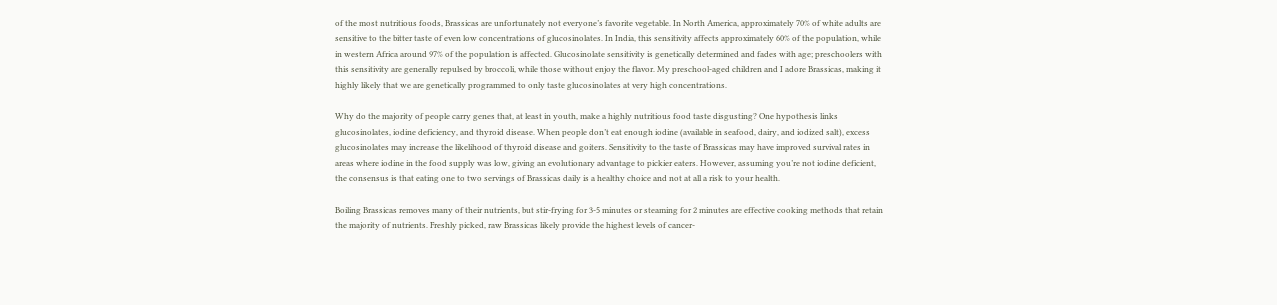of the most nutritious foods, Brassicas are unfortunately not everyone’s favorite vegetable. In North America, approximately 70% of white adults are sensitive to the bitter taste of even low concentrations of glucosinolates. In India, this sensitivity affects approximately 60% of the population, while in western Africa around 97% of the population is affected. Glucosinolate sensitivity is genetically determined and fades with age; preschoolers with this sensitivity are generally repulsed by broccoli, while those without enjoy the flavor. My preschool-aged children and I adore Brassicas, making it highly likely that we are genetically programmed to only taste glucosinolates at very high concentrations.

Why do the majority of people carry genes that, at least in youth, make a highly nutritious food taste disgusting? One hypothesis links glucosinolates, iodine deficiency, and thyroid disease. When people don’t eat enough iodine (available in seafood, dairy, and iodized salt), excess glucosinolates may increase the likelihood of thyroid disease and goiters. Sensitivity to the taste of Brassicas may have improved survival rates in areas where iodine in the food supply was low, giving an evolutionary advantage to pickier eaters. However, assuming you’re not iodine deficient, the consensus is that eating one to two servings of Brassicas daily is a healthy choice and not at all a risk to your health.

Boiling Brassicas removes many of their nutrients, but stir-frying for 3-5 minutes or steaming for 2 minutes are effective cooking methods that retain the majority of nutrients. Freshly picked, raw Brassicas likely provide the highest levels of cancer-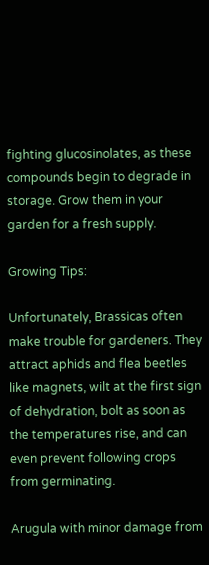fighting glucosinolates, as these compounds begin to degrade in storage. Grow them in your garden for a fresh supply.

Growing Tips:

Unfortunately, Brassicas often make trouble for gardeners. They attract aphids and flea beetles like magnets, wilt at the first sign of dehydration, bolt as soon as the temperatures rise, and can even prevent following crops from germinating.

Arugula with minor damage from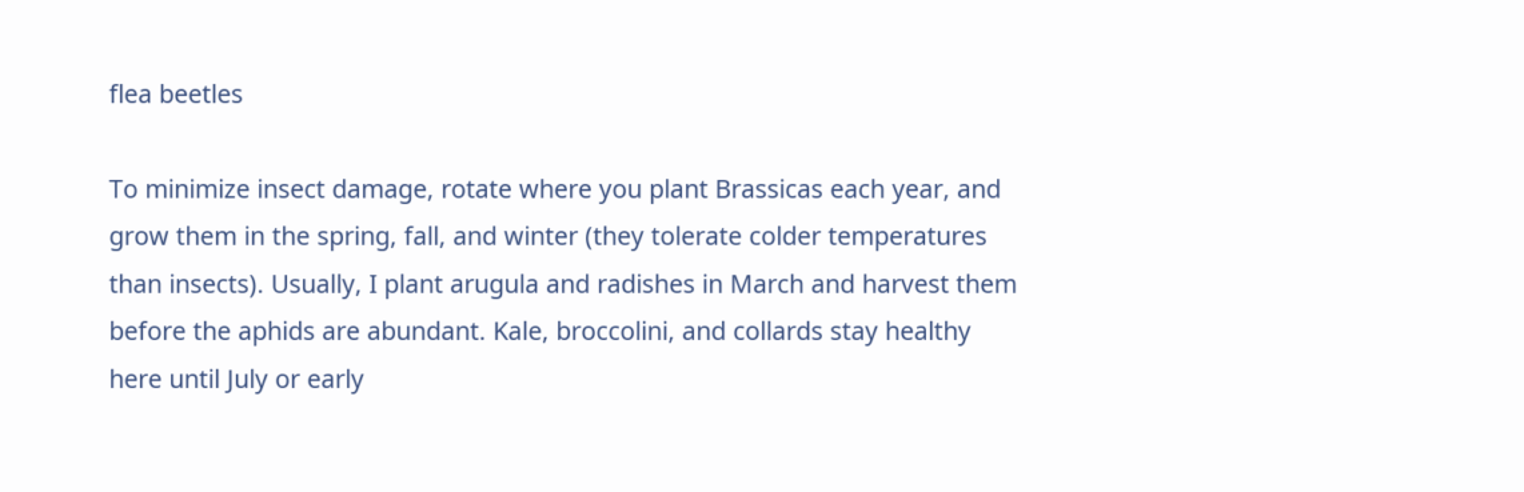flea beetles

To minimize insect damage, rotate where you plant Brassicas each year, and grow them in the spring, fall, and winter (they tolerate colder temperatures than insects). Usually, I plant arugula and radishes in March and harvest them before the aphids are abundant. Kale, broccolini, and collards stay healthy here until July or early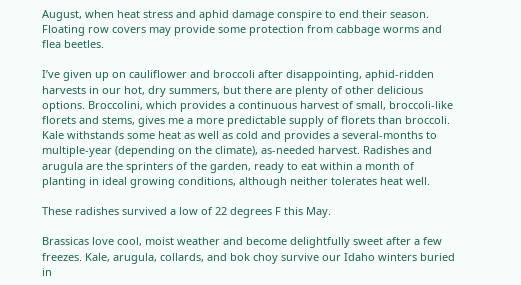August, when heat stress and aphid damage conspire to end their season. Floating row covers may provide some protection from cabbage worms and flea beetles.

I’ve given up on cauliflower and broccoli after disappointing, aphid-ridden harvests in our hot, dry summers, but there are plenty of other delicious options. Broccolini, which provides a continuous harvest of small, broccoli-like florets and stems, gives me a more predictable supply of florets than broccoli. Kale withstands some heat as well as cold and provides a several-months to multiple-year (depending on the climate), as-needed harvest. Radishes and arugula are the sprinters of the garden, ready to eat within a month of planting in ideal growing conditions, although neither tolerates heat well.

These radishes survived a low of 22 degrees F this May.

Brassicas love cool, moist weather and become delightfully sweet after a few freezes. Kale, arugula, collards, and bok choy survive our Idaho winters buried in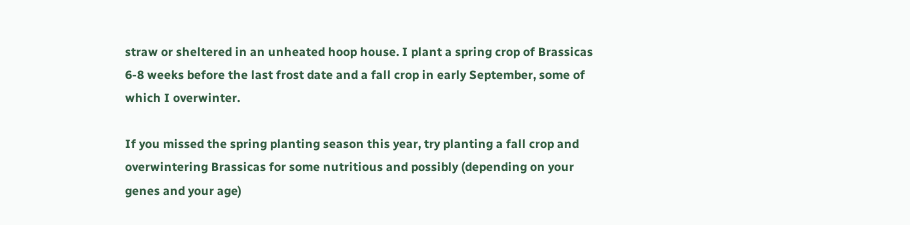straw or sheltered in an unheated hoop house. I plant a spring crop of Brassicas 6-8 weeks before the last frost date and a fall crop in early September, some of which I overwinter.

If you missed the spring planting season this year, try planting a fall crop and overwintering Brassicas for some nutritious and possibly (depending on your genes and your age)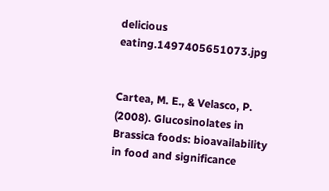delicious eating.1497405651073.jpg


Cartea, M. E., & Velasco, P. (2008). Glucosinolates in Brassica foods: bioavailability in food and significance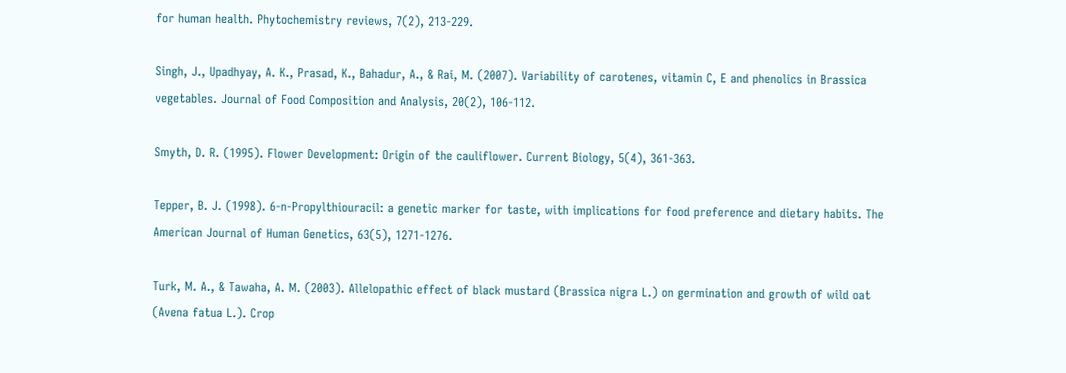for human health. Phytochemistry reviews, 7(2), 213-229.

Singh, J., Upadhyay, A. K., Prasad, K., Bahadur, A., & Rai, M. (2007). Variability of carotenes, vitamin C, E and phenolics in Brassica vegetables. Journal of Food Composition and Analysis, 20(2), 106-112.

Smyth, D. R. (1995). Flower Development: Origin of the cauliflower. Current Biology, 5(4), 361-363.

Tepper, B. J. (1998). 6-n-Propylthiouracil: a genetic marker for taste, with implications for food preference and dietary habits. The American Journal of Human Genetics, 63(5), 1271-1276.

Turk, M. A., & Tawaha, A. M. (2003). Allelopathic effect of black mustard (Brassica nigra L.) on germination and growth of wild oat (Avena fatua L.). Crop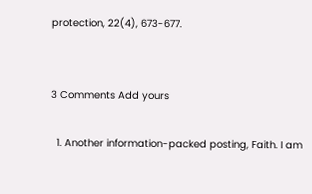protection, 22(4), 673-677.


3 Comments Add yours

  1. Another information-packed posting, Faith. I am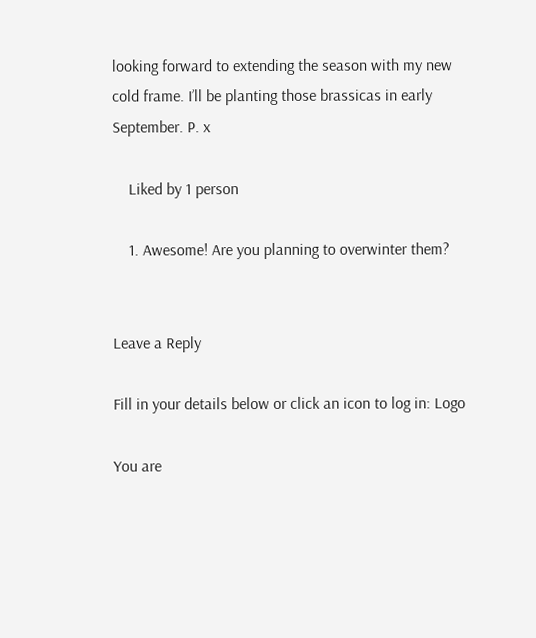looking forward to extending the season with my new cold frame. I’ll be planting those brassicas in early September. P. x

    Liked by 1 person

    1. Awesome! Are you planning to overwinter them?


Leave a Reply

Fill in your details below or click an icon to log in: Logo

You are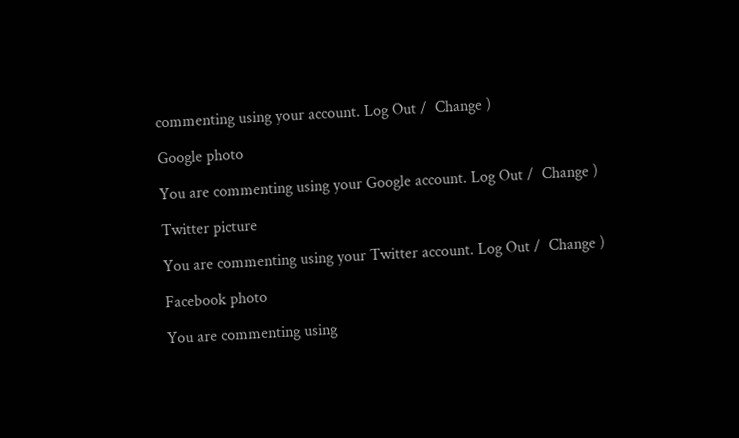commenting using your account. Log Out /  Change )

Google photo

You are commenting using your Google account. Log Out /  Change )

Twitter picture

You are commenting using your Twitter account. Log Out /  Change )

Facebook photo

You are commenting using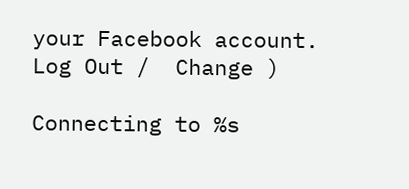your Facebook account. Log Out /  Change )

Connecting to %s